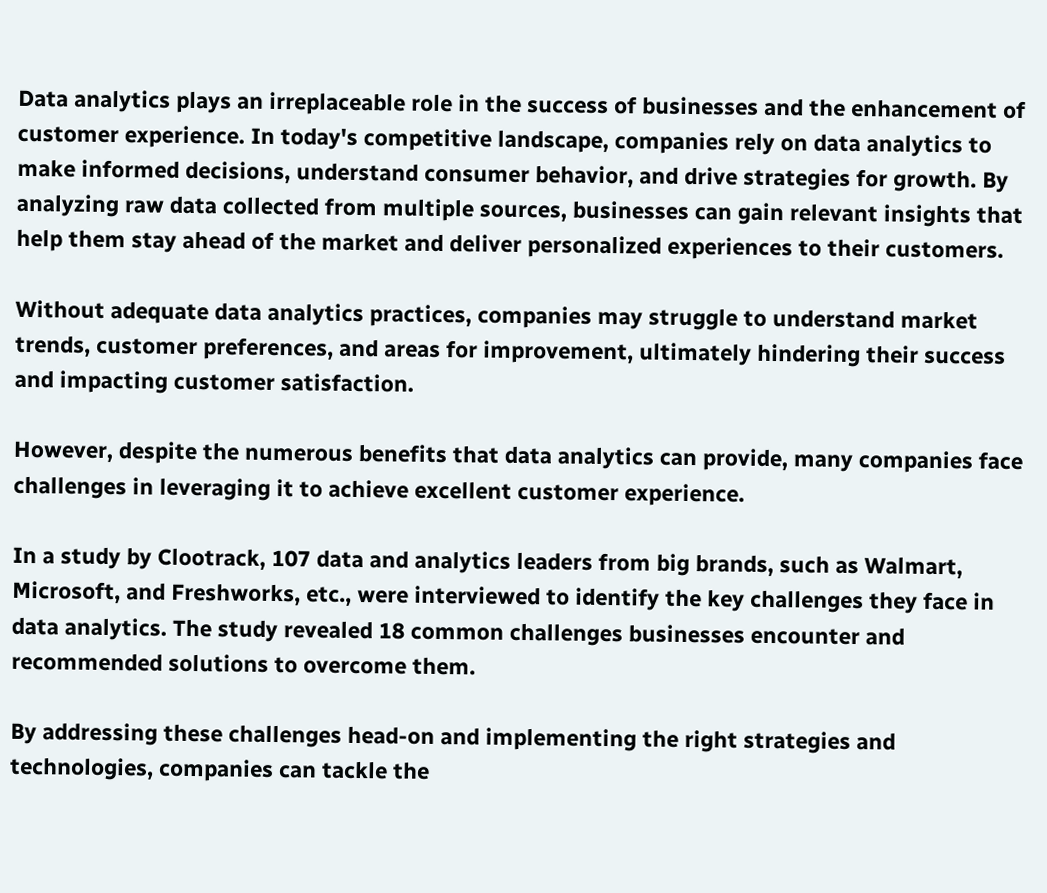Data analytics plays an irreplaceable role in the success of businesses and the enhancement of customer experience. In today's competitive landscape, companies rely on data analytics to make informed decisions, understand consumer behavior, and drive strategies for growth. By analyzing raw data collected from multiple sources, businesses can gain relevant insights that help them stay ahead of the market and deliver personalized experiences to their customers.

Without adequate data analytics practices, companies may struggle to understand market trends, customer preferences, and areas for improvement, ultimately hindering their success and impacting customer satisfaction.

However, despite the numerous benefits that data analytics can provide, many companies face challenges in leveraging it to achieve excellent customer experience.

In a study by Clootrack, 107 data and analytics leaders from big brands, such as Walmart, Microsoft, and Freshworks, etc., were interviewed to identify the key challenges they face in data analytics. The study revealed 18 common challenges businesses encounter and recommended solutions to overcome them.

By addressing these challenges head-on and implementing the right strategies and technologies, companies can tackle the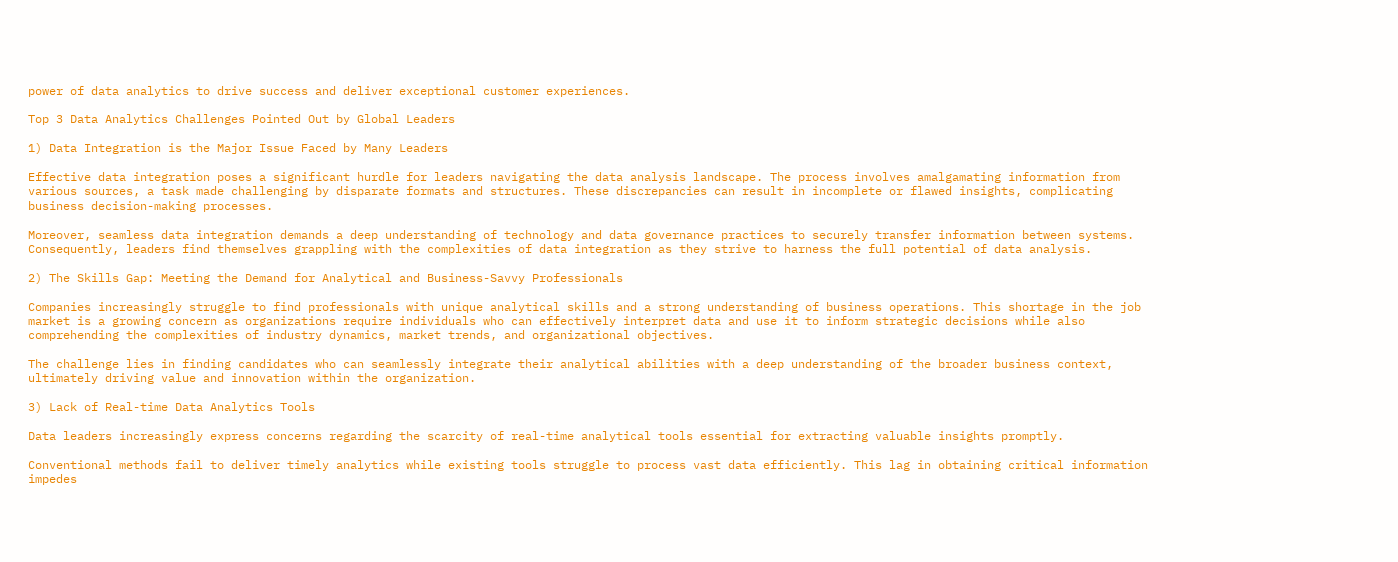power of data analytics to drive success and deliver exceptional customer experiences.

Top 3 Data Analytics Challenges Pointed Out by Global Leaders

1) Data Integration is the Major Issue Faced by Many Leaders

Effective data integration poses a significant hurdle for leaders navigating the data analysis landscape. The process involves amalgamating information from various sources, a task made challenging by disparate formats and structures. These discrepancies can result in incomplete or flawed insights, complicating business decision-making processes.

Moreover, seamless data integration demands a deep understanding of technology and data governance practices to securely transfer information between systems. Consequently, leaders find themselves grappling with the complexities of data integration as they strive to harness the full potential of data analysis.

2) The Skills Gap: Meeting the Demand for Analytical and Business-Savvy Professionals

Companies increasingly struggle to find professionals with unique analytical skills and a strong understanding of business operations. This shortage in the job market is a growing concern as organizations require individuals who can effectively interpret data and use it to inform strategic decisions while also comprehending the complexities of industry dynamics, market trends, and organizational objectives.

The challenge lies in finding candidates who can seamlessly integrate their analytical abilities with a deep understanding of the broader business context, ultimately driving value and innovation within the organization.

3) Lack of Real-time Data Analytics Tools

Data leaders increasingly express concerns regarding the scarcity of real-time analytical tools essential for extracting valuable insights promptly.

Conventional methods fail to deliver timely analytics while existing tools struggle to process vast data efficiently. This lag in obtaining critical information impedes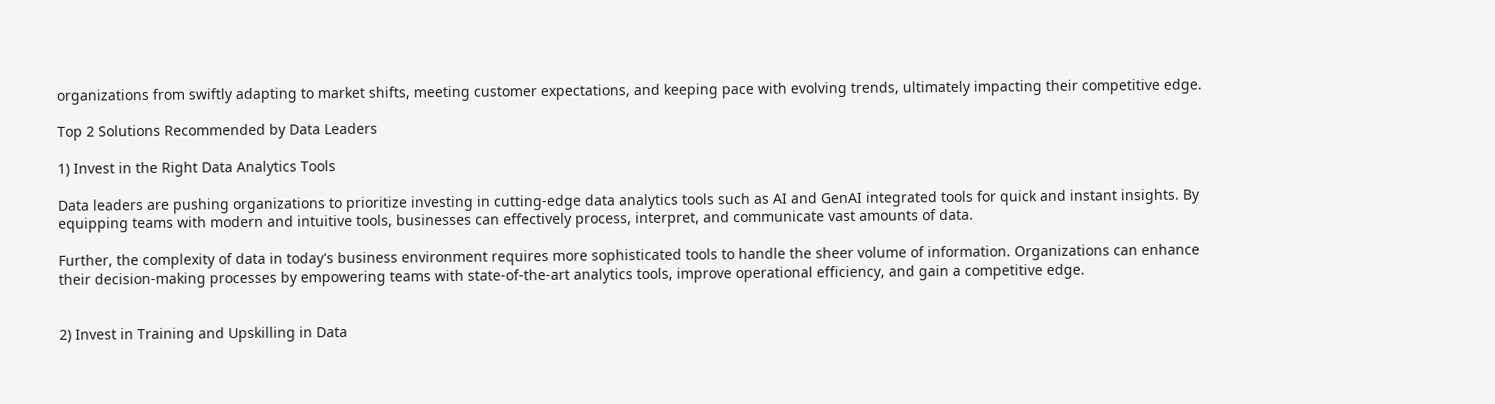organizations from swiftly adapting to market shifts, meeting customer expectations, and keeping pace with evolving trends, ultimately impacting their competitive edge.

Top 2 Solutions Recommended by Data Leaders

1) Invest in the Right Data Analytics Tools

Data leaders are pushing organizations to prioritize investing in cutting-edge data analytics tools such as AI and GenAI integrated tools for quick and instant insights. By equipping teams with modern and intuitive tools, businesses can effectively process, interpret, and communicate vast amounts of data.

Further, the complexity of data in today's business environment requires more sophisticated tools to handle the sheer volume of information. Organizations can enhance their decision-making processes by empowering teams with state-of-the-art analytics tools, improve operational efficiency, and gain a competitive edge.


2) Invest in Training and Upskilling in Data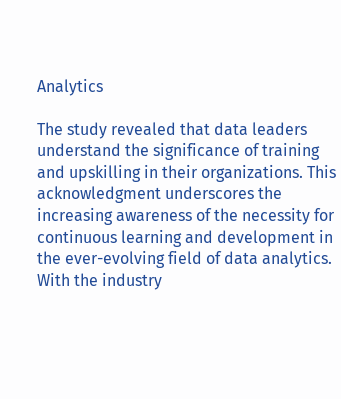Analytics

The study revealed that data leaders understand the significance of training and upskilling in their organizations. This acknowledgment underscores the increasing awareness of the necessity for continuous learning and development in the ever-evolving field of data analytics. With the industry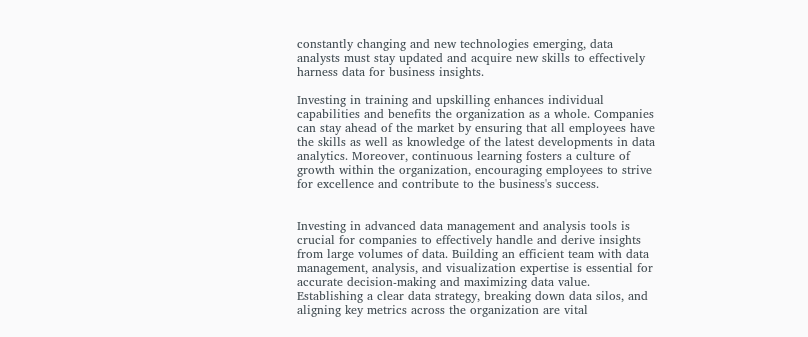constantly changing and new technologies emerging, data analysts must stay updated and acquire new skills to effectively harness data for business insights.

Investing in training and upskilling enhances individual capabilities and benefits the organization as a whole. Companies can stay ahead of the market by ensuring that all employees have the skills as well as knowledge of the latest developments in data analytics. Moreover, continuous learning fosters a culture of growth within the organization, encouraging employees to strive for excellence and contribute to the business's success.


Investing in advanced data management and analysis tools is crucial for companies to effectively handle and derive insights from large volumes of data. Building an efficient team with data management, analysis, and visualization expertise is essential for accurate decision-making and maximizing data value. Establishing a clear data strategy, breaking down data silos, and aligning key metrics across the organization are vital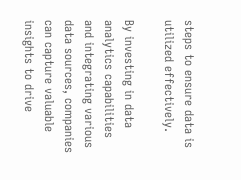steps to ensure data is utilized effectively.

By investing in data analytics capabilities and integrating various data sources, companies can capture valuable insights to drive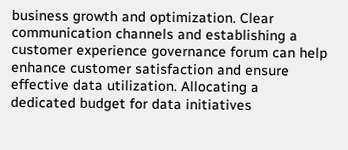business growth and optimization. Clear communication channels and establishing a customer experience governance forum can help enhance customer satisfaction and ensure effective data utilization. Allocating a dedicated budget for data initiatives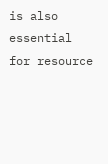is also essential for resource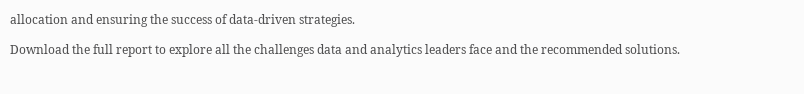allocation and ensuring the success of data-driven strategies.

Download the full report to explore all the challenges data and analytics leaders face and the recommended solutions.